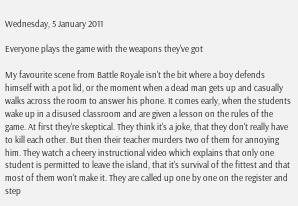Wednesday, 5 January 2011

Everyone plays the game with the weapons they've got

My favourite scene from Battle Royale isn't the bit where a boy defends himself with a pot lid, or the moment when a dead man gets up and casually walks across the room to answer his phone. It comes early, when the students wake up in a disused classroom and are given a lesson on the rules of the game. At first they're skeptical. They think it's a joke, that they don't really have to kill each other. But then their teacher murders two of them for annoying him. They watch a cheery instructional video which explains that only one student is permitted to leave the island, that it's survival of the fittest and that most of them won't make it. They are called up one by one on the register and step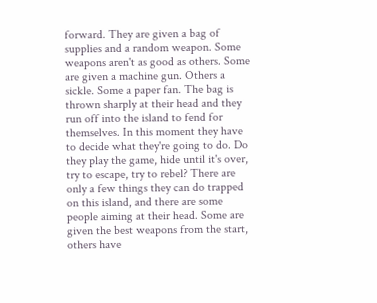forward. They are given a bag of supplies and a random weapon. Some weapons aren't as good as others. Some are given a machine gun. Others a sickle. Some a paper fan. The bag is thrown sharply at their head and they run off into the island to fend for themselves. In this moment they have to decide what they're going to do. Do they play the game, hide until it's over, try to escape, try to rebel? There are only a few things they can do trapped on this island, and there are some people aiming at their head. Some are given the best weapons from the start, others have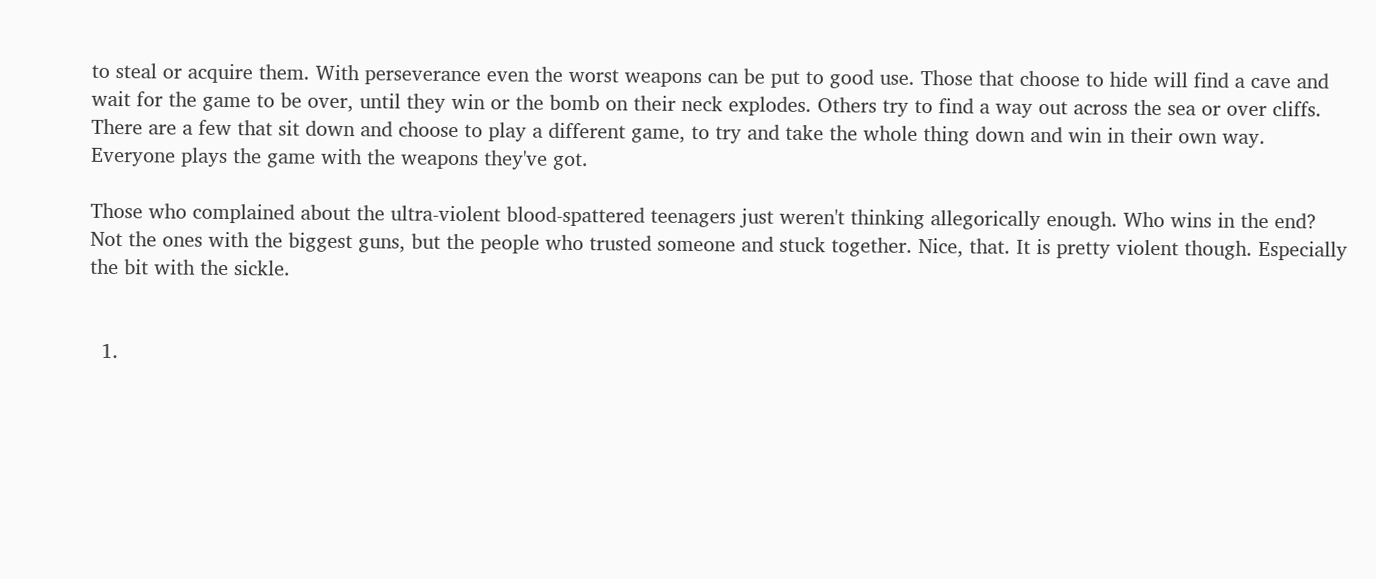to steal or acquire them. With perseverance even the worst weapons can be put to good use. Those that choose to hide will find a cave and wait for the game to be over, until they win or the bomb on their neck explodes. Others try to find a way out across the sea or over cliffs. There are a few that sit down and choose to play a different game, to try and take the whole thing down and win in their own way. Everyone plays the game with the weapons they've got.

Those who complained about the ultra-violent blood-spattered teenagers just weren't thinking allegorically enough. Who wins in the end? Not the ones with the biggest guns, but the people who trusted someone and stuck together. Nice, that. It is pretty violent though. Especially the bit with the sickle.


  1.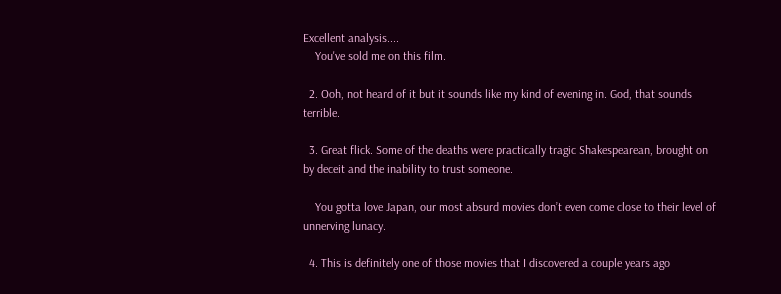Excellent analysis....
    You've sold me on this film.

  2. Ooh, not heard of it but it sounds like my kind of evening in. God, that sounds terrible.

  3. Great flick. Some of the deaths were practically tragic Shakespearean, brought on by deceit and the inability to trust someone.

    You gotta love Japan, our most absurd movies don’t even come close to their level of unnerving lunacy.

  4. This is definitely one of those movies that I discovered a couple years ago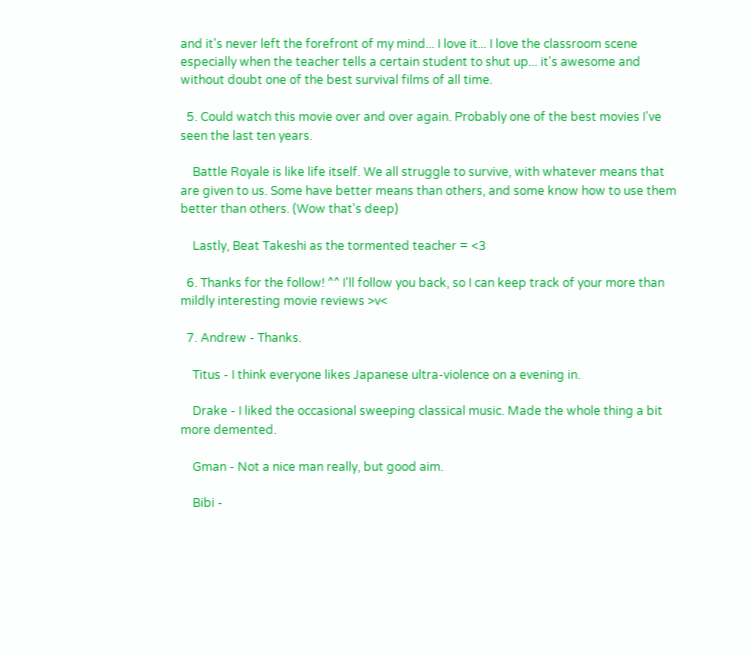and it's never left the forefront of my mind... I love it... I love the classroom scene especially when the teacher tells a certain student to shut up... it's awesome and without doubt one of the best survival films of all time.

  5. Could watch this movie over and over again. Probably one of the best movies I've seen the last ten years.

    Battle Royale is like life itself. We all struggle to survive, with whatever means that are given to us. Some have better means than others, and some know how to use them better than others. (Wow that's deep)

    Lastly, Beat Takeshi as the tormented teacher = <3

  6. Thanks for the follow! ^^ I'll follow you back, so I can keep track of your more than mildly interesting movie reviews >v<

  7. Andrew - Thanks.

    Titus - I think everyone likes Japanese ultra-violence on a evening in.

    Drake - I liked the occasional sweeping classical music. Made the whole thing a bit more demented.

    Gman - Not a nice man really, but good aim.

    Bibi -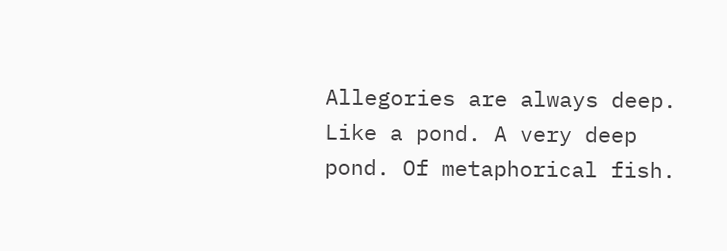Allegories are always deep. Like a pond. A very deep pond. Of metaphorical fish.